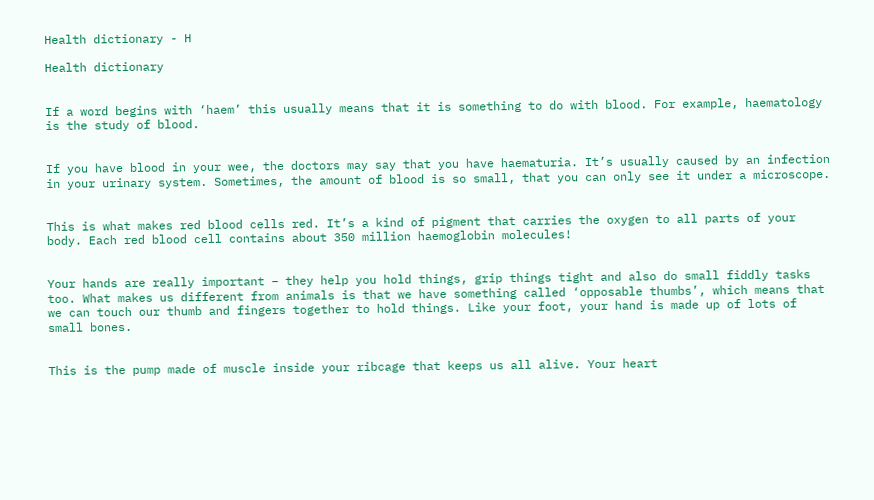Health dictionary - H

Health dictionary


If a word begins with ‘haem’ this usually means that it is something to do with blood. For example, haematology is the study of blood.


If you have blood in your wee, the doctors may say that you have haematuria. It’s usually caused by an infection in your urinary system. Sometimes, the amount of blood is so small, that you can only see it under a microscope.


This is what makes red blood cells red. It’s a kind of pigment that carries the oxygen to all parts of your body. Each red blood cell contains about 350 million haemoglobin molecules!


Your hands are really important – they help you hold things, grip things tight and also do small fiddly tasks too. What makes us different from animals is that we have something called ‘opposable thumbs’, which means that we can touch our thumb and fingers together to hold things. Like your foot, your hand is made up of lots of small bones.


This is the pump made of muscle inside your ribcage that keeps us all alive. Your heart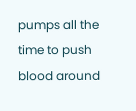pumps all the time to push blood around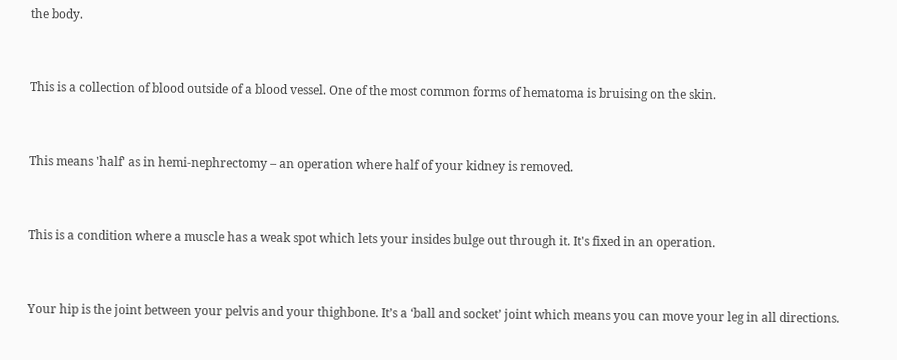the body.


This is a collection of blood outside of a blood vessel. One of the most common forms of hematoma is bruising on the skin.


This means 'half' as in hemi-nephrectomy – an operation where half of your kidney is removed.


This is a condition where a muscle has a weak spot which lets your insides bulge out through it. It's fixed in an operation.


Your hip is the joint between your pelvis and your thighbone. It’s a ‘ball and socket’ joint which means you can move your leg in all directions.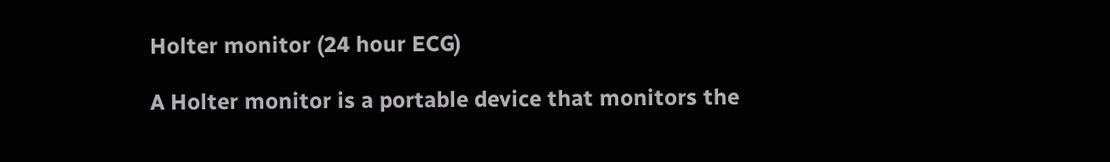Holter monitor (24 hour ECG)

A Holter monitor is a portable device that monitors the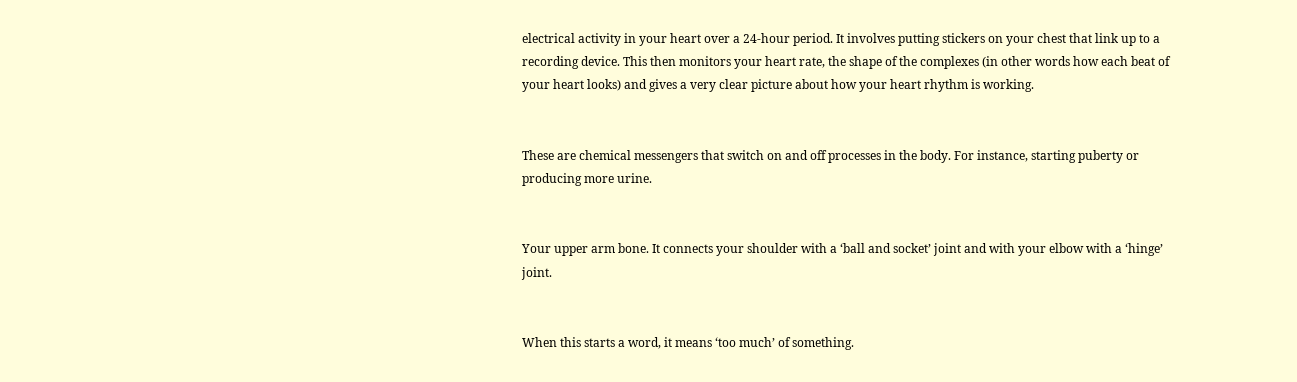electrical activity in your heart over a 24-hour period. It involves putting stickers on your chest that link up to a recording device. This then monitors your heart rate, the shape of the complexes (in other words how each beat of your heart looks) and gives a very clear picture about how your heart rhythm is working.


These are chemical messengers that switch on and off processes in the body. For instance, starting puberty or producing more urine.


Your upper arm bone. It connects your shoulder with a ‘ball and socket’ joint and with your elbow with a ‘hinge’ joint.


When this starts a word, it means ‘too much’ of something.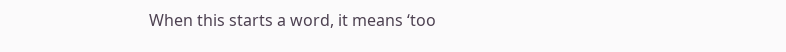When this starts a word, it means ‘too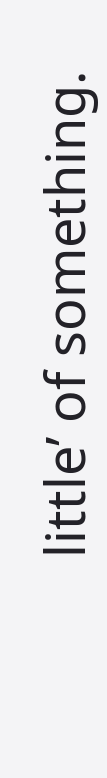little’ of something.